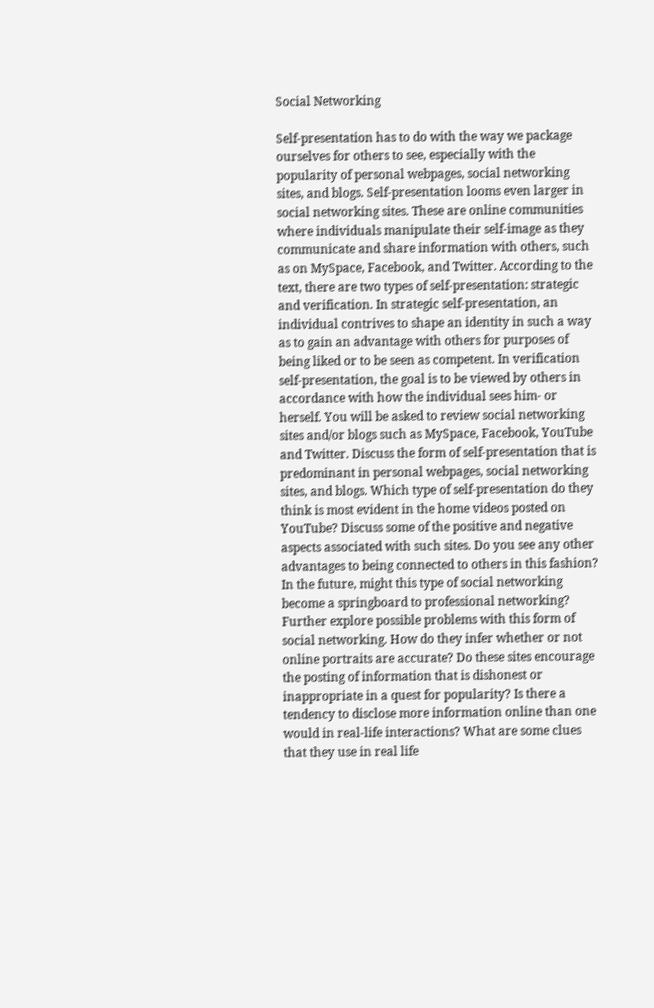Social Networking

Self-presentation has to do with the way we package ourselves for others to see, especially with the popularity of personal webpages, social networking sites, and blogs. Self-presentation looms even larger in social networking sites. These are online communities where individuals manipulate their self-image as they communicate and share information with others, such as on MySpace, Facebook, and Twitter. According to the text, there are two types of self-presentation: strategic and verification. In strategic self-presentation, an individual contrives to shape an identity in such a way as to gain an advantage with others for purposes of being liked or to be seen as competent. In verification self-presentation, the goal is to be viewed by others in accordance with how the individual sees him- or herself. You will be asked to review social networking sites and/or blogs such as MySpace, Facebook, YouTube and Twitter. Discuss the form of self-presentation that is predominant in personal webpages, social networking sites, and blogs. Which type of self-presentation do they think is most evident in the home videos posted on YouTube? Discuss some of the positive and negative aspects associated with such sites. Do you see any other advantages to being connected to others in this fashion? In the future, might this type of social networking become a springboard to professional networking? Further explore possible problems with this form of social networking. How do they infer whether or not online portraits are accurate? Do these sites encourage the posting of information that is dishonest or inappropriate in a quest for popularity? Is there a tendency to disclose more information online than one would in real-life interactions? What are some clues that they use in real life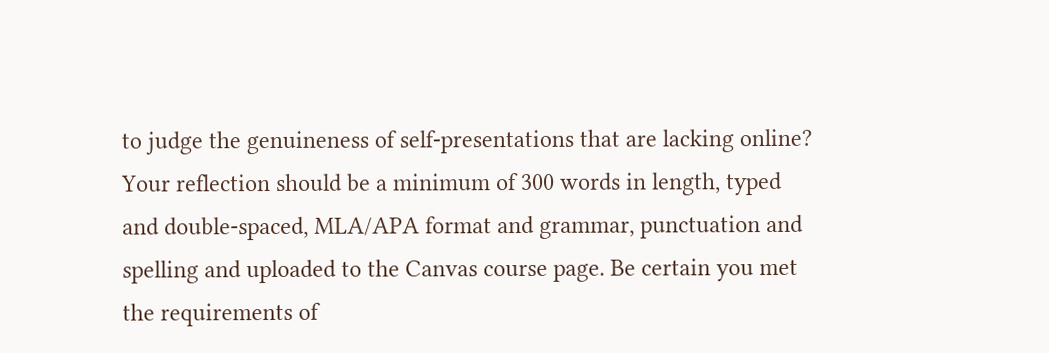to judge the genuineness of self-presentations that are lacking online? Your reflection should be a minimum of 300 words in length, typed and double-spaced, MLA/APA format and grammar, punctuation and spelling and uploaded to the Canvas course page. Be certain you met the requirements of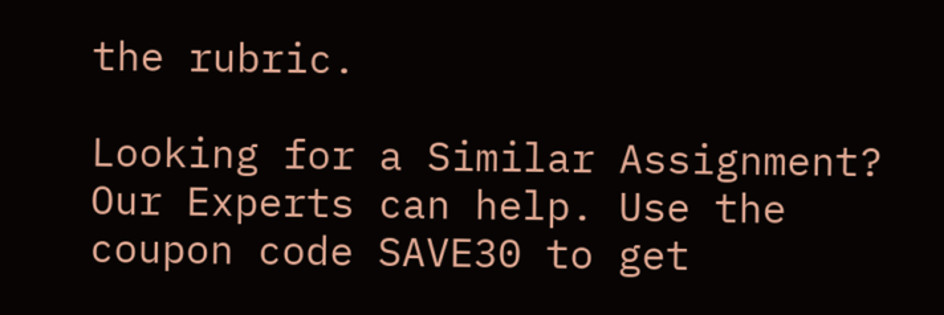the rubric.

Looking for a Similar Assignment? Our Experts can help. Use the coupon code SAVE30 to get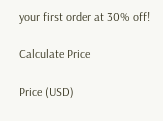your first order at 30% off!

Calculate Price

Price (USD)